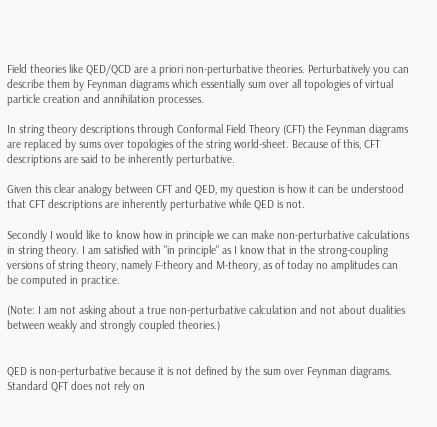Field theories like QED/QCD are a priori non-perturbative theories. Perturbatively you can describe them by Feynman diagrams which essentially sum over all topologies of virtual particle creation and annihilation processes.

In string theory descriptions through Conformal Field Theory (CFT) the Feynman diagrams are replaced by sums over topologies of the string world-sheet. Because of this, CFT descriptions are said to be inherently perturbative.

Given this clear analogy between CFT and QED, my question is how it can be understood that CFT descriptions are inherently perturbative while QED is not.

Secondly I would like to know how in principle we can make non-perturbative calculations in string theory. I am satisfied with "in principle" as I know that in the strong-coupling versions of string theory, namely F-theory and M-theory, as of today no amplitudes can be computed in practice.

(Note: I am not asking about a true non-perturbative calculation and not about dualities between weakly and strongly coupled theories.)


QED is non-perturbative because it is not defined by the sum over Feynman diagrams. Standard QFT does not rely on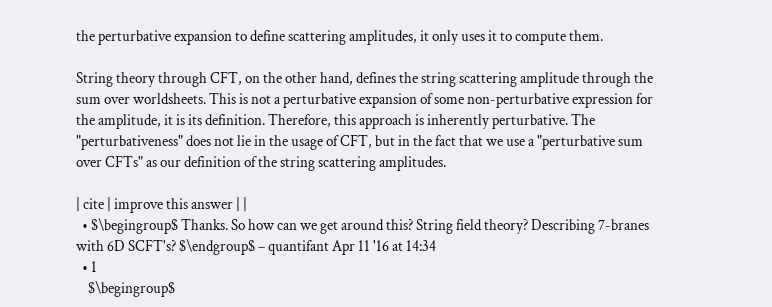the perturbative expansion to define scattering amplitudes, it only uses it to compute them.

String theory through CFT, on the other hand, defines the string scattering amplitude through the sum over worldsheets. This is not a perturbative expansion of some non-perturbative expression for the amplitude, it is its definition. Therefore, this approach is inherently perturbative. The "perturbativeness" does not lie in the usage of CFT, but in the fact that we use a "perturbative sum over CFTs" as our definition of the string scattering amplitudes.

| cite | improve this answer | |
  • $\begingroup$ Thanks. So how can we get around this? String field theory? Describing 7-branes with 6D SCFT's? $\endgroup$ – quantifant Apr 11 '16 at 14:34
  • 1
    $\begingroup$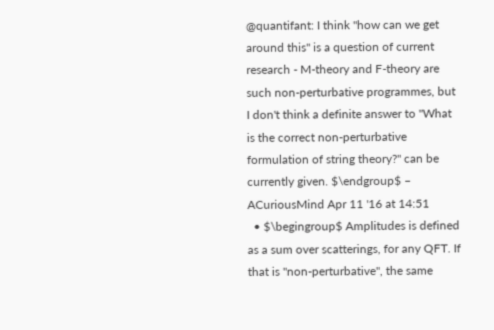@quantifant: I think "how can we get around this" is a question of current research - M-theory and F-theory are such non-perturbative programmes, but I don't think a definite answer to "What is the correct non-perturbative formulation of string theory?" can be currently given. $\endgroup$ – ACuriousMind Apr 11 '16 at 14:51
  • $\begingroup$ Amplitudes is defined as a sum over scatterings, for any QFT. If that is "non-perturbative", the same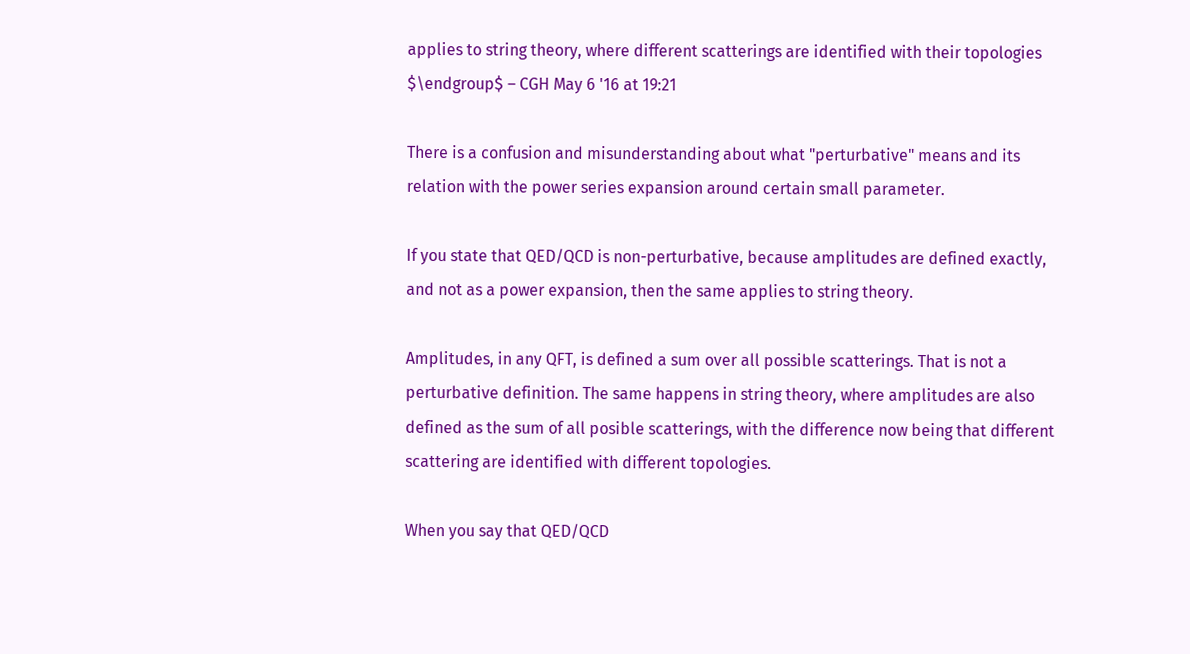applies to string theory, where different scatterings are identified with their topologies $\endgroup$ – CGH May 6 '16 at 19:21

There is a confusion and misunderstanding about what "perturbative" means and its relation with the power series expansion around certain small parameter.

If you state that QED/QCD is non-perturbative, because amplitudes are defined exactly, and not as a power expansion, then the same applies to string theory.

Amplitudes, in any QFT, is defined a sum over all possible scatterings. That is not a perturbative definition. The same happens in string theory, where amplitudes are also defined as the sum of all posible scatterings, with the difference now being that different scattering are identified with different topologies.

When you say that QED/QCD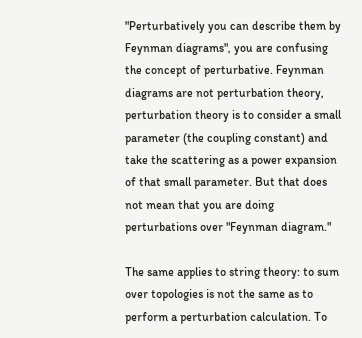"Perturbatively you can describe them by Feynman diagrams", you are confusing the concept of perturbative. Feynman diagrams are not perturbation theory, perturbation theory is to consider a small parameter (the coupling constant) and take the scattering as a power expansion of that small parameter. But that does not mean that you are doing perturbations over "Feynman diagram."

The same applies to string theory: to sum over topologies is not the same as to perform a perturbation calculation. To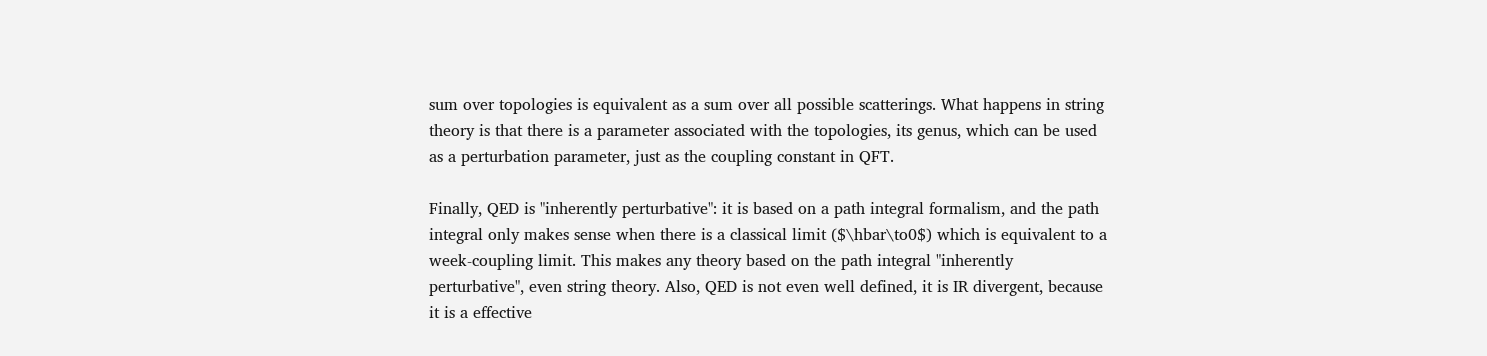sum over topologies is equivalent as a sum over all possible scatterings. What happens in string theory is that there is a parameter associated with the topologies, its genus, which can be used as a perturbation parameter, just as the coupling constant in QFT.

Finally, QED is "inherently perturbative": it is based on a path integral formalism, and the path integral only makes sense when there is a classical limit ($\hbar\to0$) which is equivalent to a week-coupling limit. This makes any theory based on the path integral "inherently perturbative", even string theory. Also, QED is not even well defined, it is IR divergent, because it is a effective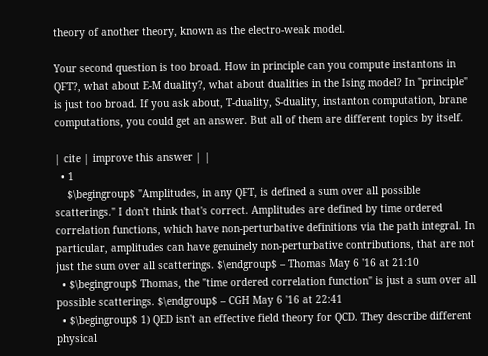theory of another theory, known as the electro-weak model.

Your second question is too broad. How in principle can you compute instantons in QFT?, what about E-M duality?, what about dualities in the Ising model? In "principle" is just too broad. If you ask about, T-duality, S-duality, instanton computation, brane computations, you could get an answer. But all of them are different topics by itself.

| cite | improve this answer | |
  • 1
    $\begingroup$ "Amplitudes, in any QFT, is defined a sum over all possible scatterings." I don't think that's correct. Amplitudes are defined by time ordered correlation functions, which have non-perturbative definitions via the path integral. In particular, amplitudes can have genuinely non-perturbative contributions, that are not just the sum over all scatterings. $\endgroup$ – Thomas May 6 '16 at 21:10
  • $\begingroup$ Thomas, the "time ordered correlation function" is just a sum over all possible scatterings. $\endgroup$ – CGH May 6 '16 at 22:41
  • $\begingroup$ 1) QED isn't an effective field theory for QCD. They describe different physical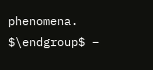phenomena. $\endgroup$ –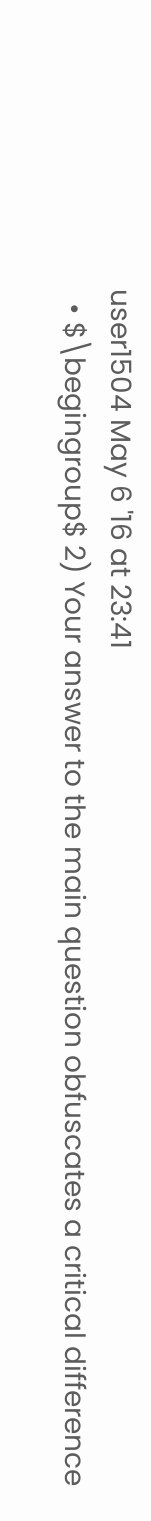user1504 May 6 '16 at 23:41
  • $\begingroup$ 2) Your answer to the main question obfuscates a critical difference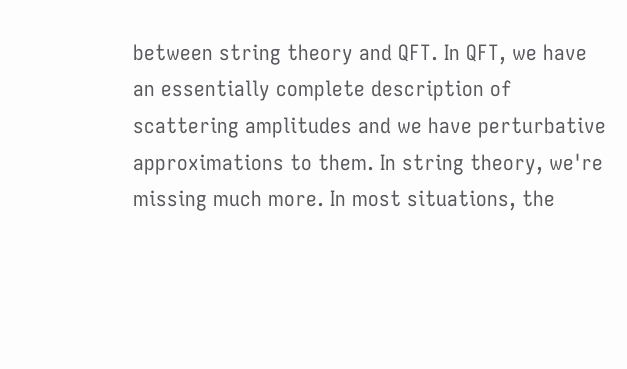between string theory and QFT. In QFT, we have an essentially complete description of scattering amplitudes and we have perturbative approximations to them. In string theory, we're missing much more. In most situations, the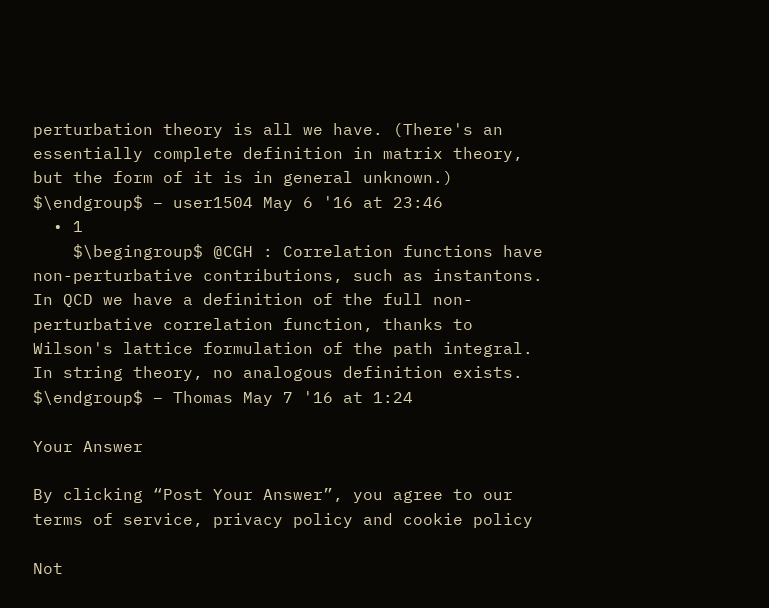perturbation theory is all we have. (There's an essentially complete definition in matrix theory, but the form of it is in general unknown.) $\endgroup$ – user1504 May 6 '16 at 23:46
  • 1
    $\begingroup$ @CGH : Correlation functions have non-perturbative contributions, such as instantons. In QCD we have a definition of the full non-perturbative correlation function, thanks to Wilson's lattice formulation of the path integral. In string theory, no analogous definition exists. $\endgroup$ – Thomas May 7 '16 at 1:24

Your Answer

By clicking “Post Your Answer”, you agree to our terms of service, privacy policy and cookie policy

Not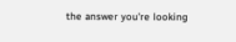the answer you're looking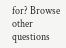for? Browse other questions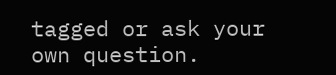tagged or ask your own question.